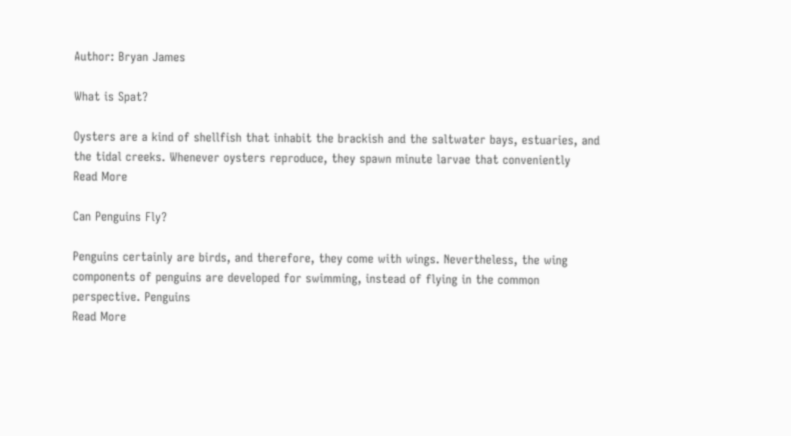Author: Bryan James

What is Spat?

Oysters are a kind of shellfish that inhabit the brackish and the saltwater bays, estuaries, and the tidal creeks. Whenever oysters reproduce, they spawn minute larvae that conveniently
Read More

Can Penguins Fly?

Penguins certainly are birds, and therefore, they come with wings. Nevertheless, the wing components of penguins are developed for swimming, instead of flying in the common perspective. Penguins
Read More